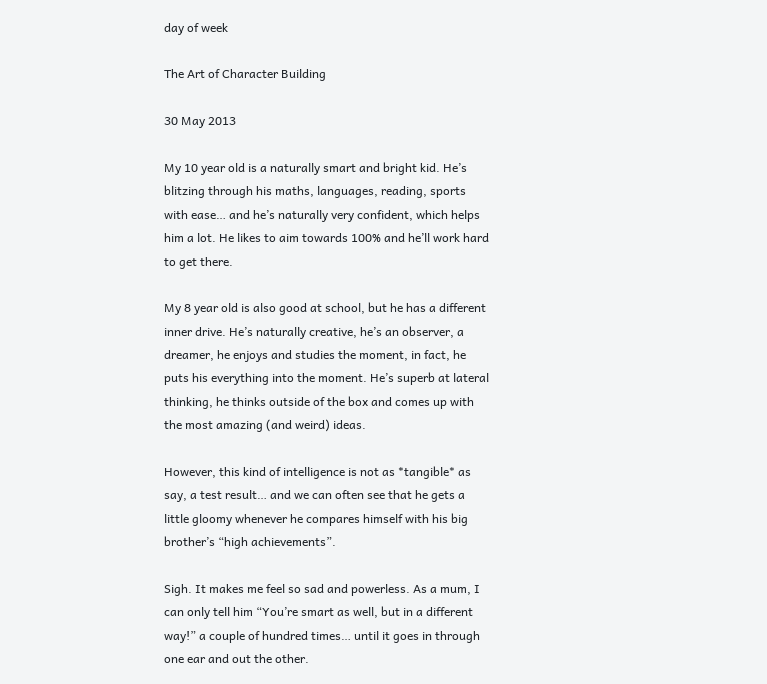day of week

The Art of Character Building

30 May 2013

My 10 year old is a naturally smart and bright kid. He’s blitzing through his maths, languages, reading, sports with ease… and he’s naturally very confident, which helps him a lot. He likes to aim towards 100% and he’ll work hard to get there.

My 8 year old is also good at school, but he has a different inner drive. He’s naturally creative, he’s an observer, a dreamer, he enjoys and studies the moment, in fact, he puts his everything into the moment. He’s superb at lateral thinking, he thinks outside of the box and comes up with the most amazing (and weird) ideas.

However, this kind of intelligence is not as *tangible* as say, a test result… and we can often see that he gets a little gloomy whenever he compares himself with his big brother’s “high achievements”.

Sigh. It makes me feel so sad and powerless. As a mum, I can only tell him “You’re smart as well, but in a different way!” a couple of hundred times… until it goes in through one ear and out the other.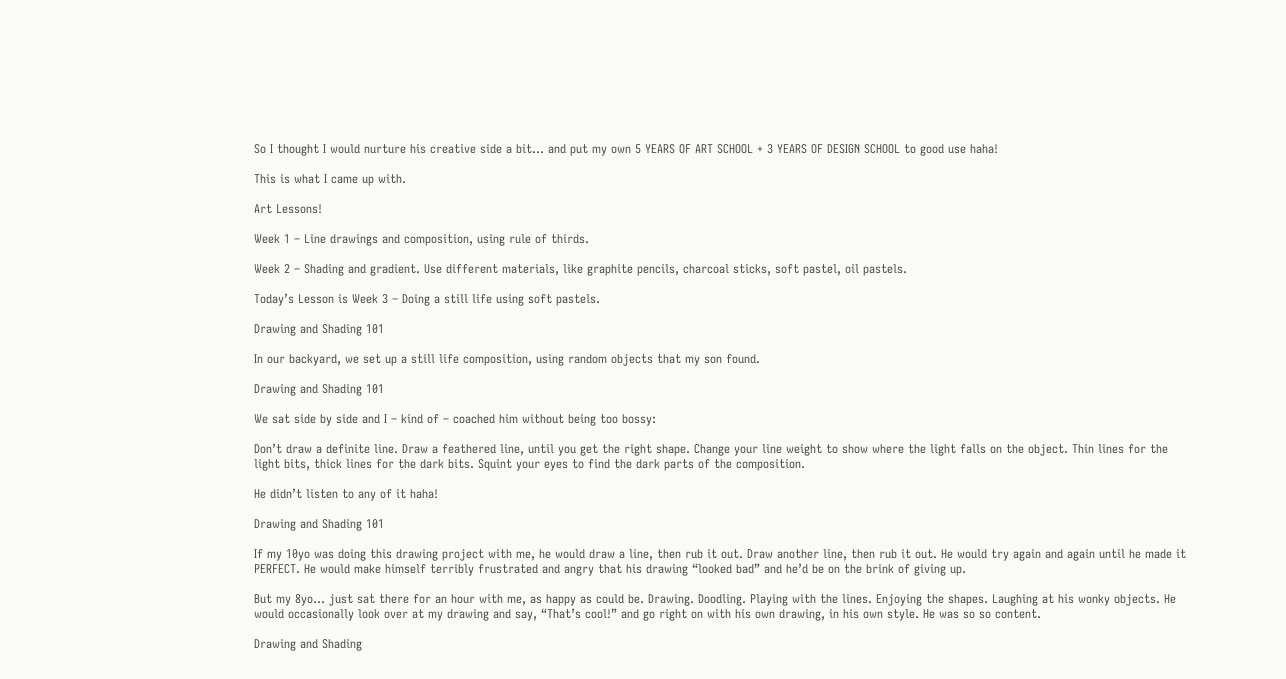So I thought I would nurture his creative side a bit… and put my own 5 YEARS OF ART SCHOOL + 3 YEARS OF DESIGN SCHOOL to good use haha!

This is what I came up with.

Art Lessons!

Week 1 – Line drawings and composition, using rule of thirds.

Week 2 – Shading and gradient. Use different materials, like graphite pencils, charcoal sticks, soft pastel, oil pastels.

Today’s Lesson is Week 3 – Doing a still life using soft pastels.

Drawing and Shading 101

In our backyard, we set up a still life composition, using random objects that my son found.

Drawing and Shading 101

We sat side by side and I – kind of – coached him without being too bossy:

Don’t draw a definite line. Draw a feathered line, until you get the right shape. Change your line weight to show where the light falls on the object. Thin lines for the light bits, thick lines for the dark bits. Squint your eyes to find the dark parts of the composition.

He didn’t listen to any of it haha!

Drawing and Shading 101

If my 10yo was doing this drawing project with me, he would draw a line, then rub it out. Draw another line, then rub it out. He would try again and again until he made it PERFECT. He would make himself terribly frustrated and angry that his drawing “looked bad” and he’d be on the brink of giving up.

But my 8yo… just sat there for an hour with me, as happy as could be. Drawing. Doodling. Playing with the lines. Enjoying the shapes. Laughing at his wonky objects. He would occasionally look over at my drawing and say, “That’s cool!” and go right on with his own drawing, in his own style. He was so so content.

Drawing and Shading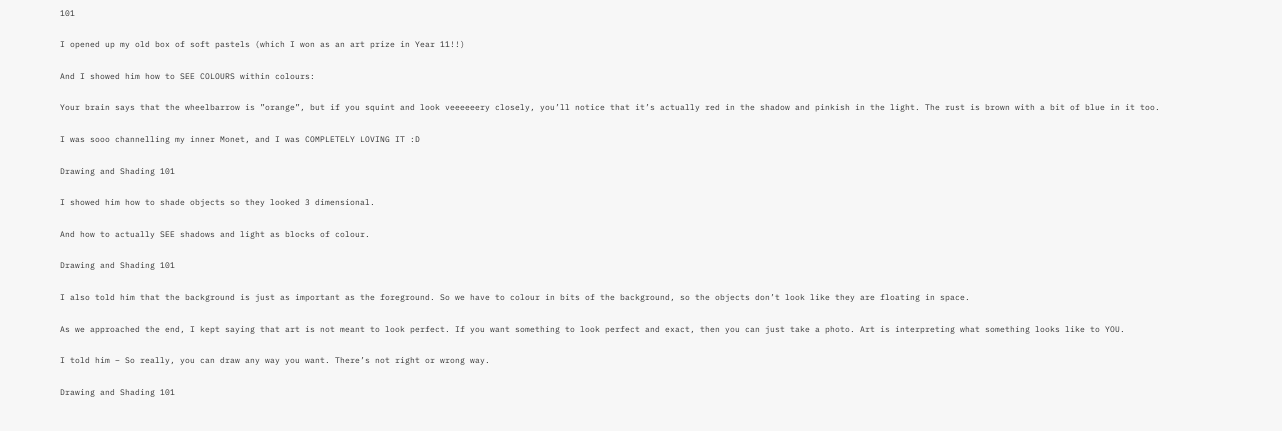101

I opened up my old box of soft pastels (which I won as an art prize in Year 11!!)

And I showed him how to SEE COLOURS within colours:

Your brain says that the wheelbarrow is ”orange”, but if you squint and look veeeeeery closely, you’ll notice that it’s actually red in the shadow and pinkish in the light. The rust is brown with a bit of blue in it too.

I was sooo channelling my inner Monet, and I was COMPLETELY LOVING IT :D

Drawing and Shading 101

I showed him how to shade objects so they looked 3 dimensional.

And how to actually SEE shadows and light as blocks of colour.

Drawing and Shading 101

I also told him that the background is just as important as the foreground. So we have to colour in bits of the background, so the objects don’t look like they are floating in space.

As we approached the end, I kept saying that art is not meant to look perfect. If you want something to look perfect and exact, then you can just take a photo. Art is interpreting what something looks like to YOU.

I told him – So really, you can draw any way you want. There’s not right or wrong way.

Drawing and Shading 101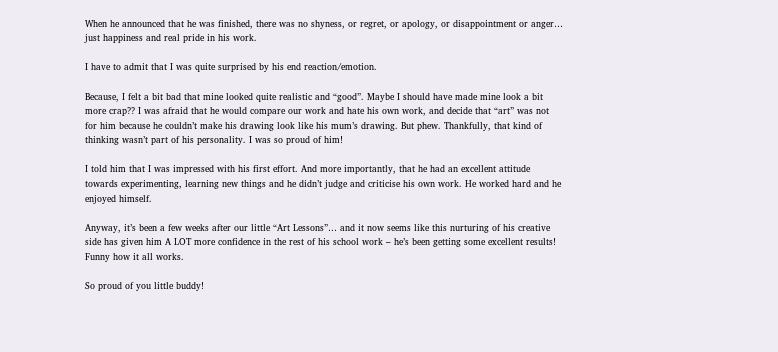When he announced that he was finished, there was no shyness, or regret, or apology, or disappointment or anger… just happiness and real pride in his work.

I have to admit that I was quite surprised by his end reaction/emotion.

Because, I felt a bit bad that mine looked quite realistic and “good”. Maybe I should have made mine look a bit more crap?? I was afraid that he would compare our work and hate his own work, and decide that “art” was not for him because he couldn’t make his drawing look like his mum’s drawing. But phew. Thankfully, that kind of thinking wasn’t part of his personality. I was so proud of him!

I told him that I was impressed with his first effort. And more importantly, that he had an excellent attitude towards experimenting, learning new things and he didn’t judge and criticise his own work. He worked hard and he enjoyed himself.

Anyway, it’s been a few weeks after our little “Art Lessons”… and it now seems like this nurturing of his creative side has given him A LOT more confidence in the rest of his school work – he’s been getting some excellent results! Funny how it all works.

So proud of you little buddy!